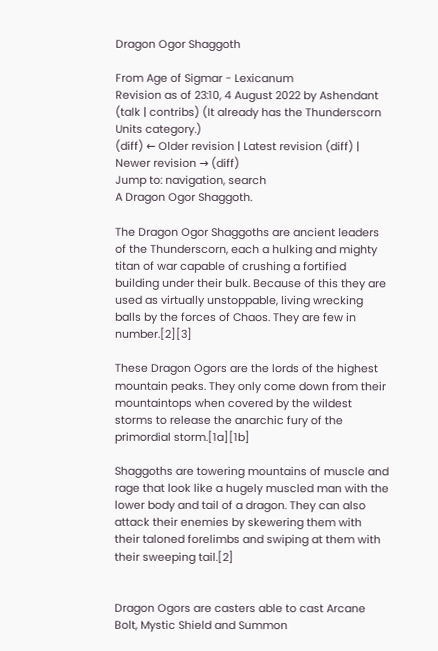Dragon Ogor Shaggoth

From Age of Sigmar - Lexicanum
Revision as of 23:10, 4 August 2022 by Ashendant (talk | contribs) (It already has the Thunderscorn Units category.)
(diff) ← Older revision | Latest revision (diff) | Newer revision → (diff)
Jump to: navigation, search
A Dragon Ogor Shaggoth.

The Dragon Ogor Shaggoths are ancient leaders of the Thunderscorn, each a hulking and mighty titan of war capable of crushing a fortified building under their bulk. Because of this they are used as virtually unstoppable, living wrecking balls by the forces of Chaos. They are few in number.[2][3]

These Dragon Ogors are the lords of the highest mountain peaks. They only come down from their mountaintops when covered by the wildest storms to release the anarchic fury of the primordial storm.[1a][1b]

Shaggoths are towering mountains of muscle and rage that look like a hugely muscled man with the lower body and tail of a dragon. They can also attack their enemies by skewering them with their taloned forelimbs and swiping at them with their sweeping tail.[2]


Dragon Ogors are casters able to cast Arcane Bolt, Mystic Shield and Summon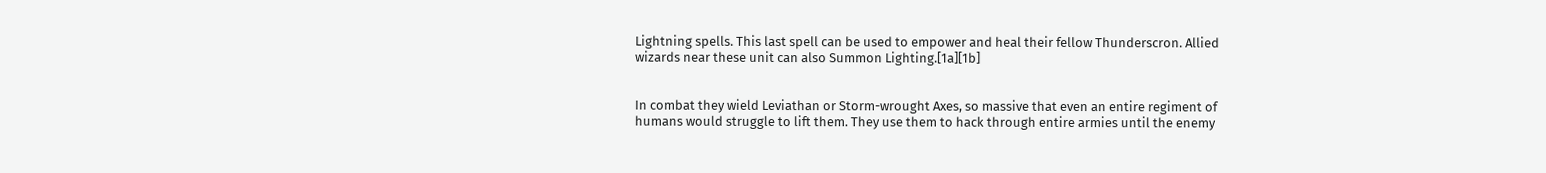Lightning spells. This last spell can be used to empower and heal their fellow Thunderscron. Allied wizards near these unit can also Summon Lighting.[1a][1b]


In combat they wield Leviathan or Storm-wrought Axes, so massive that even an entire regiment of humans would struggle to lift them. They use them to hack through entire armies until the enemy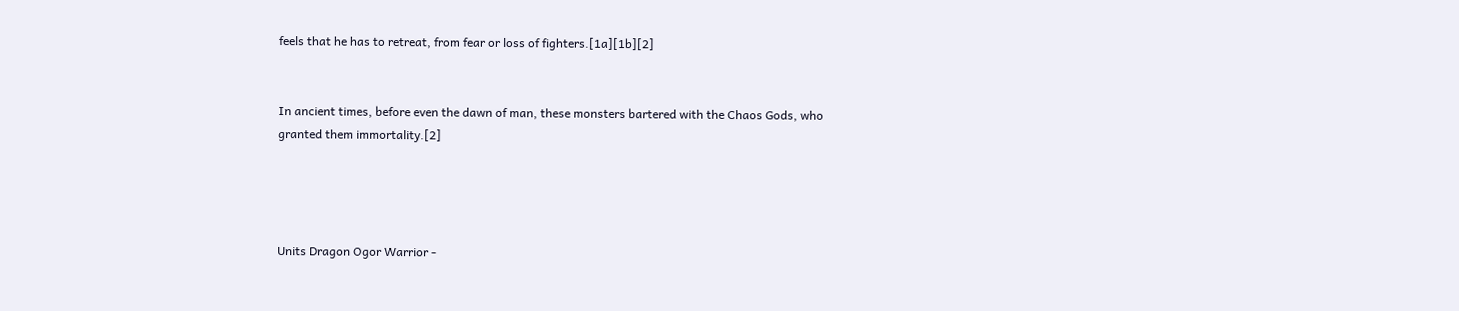feels that he has to retreat, from fear or loss of fighters.[1a][1b][2]


In ancient times, before even the dawn of man, these monsters bartered with the Chaos Gods, who granted them immortality.[2]




Units Dragon Ogor Warrior -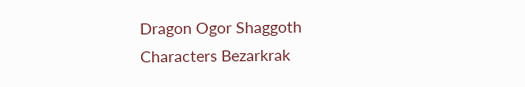Dragon Ogor Shaggoth
Characters Bezarkrak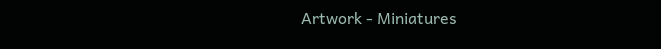Artwork - Miniatures